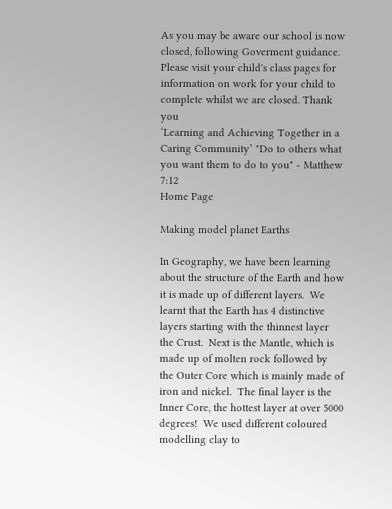As you may be aware our school is now closed, following Goverment guidance. Please visit your child's class pages for information on work for your child to complete whilst we are closed. Thank you
‘Learning and Achieving Together in a Caring Community’ "Do to others what you want them to do to you" - Matthew 7:12
Home Page

Making model planet Earths

In Geography, we have been learning about the structure of the Earth and how it is made up of different layers.  We learnt that the Earth has 4 distinctive layers starting with the thinnest layer the Crust.  Next is the Mantle, which is made up of molten rock followed by the Outer Core which is mainly made of iron and nickel.  The final layer is the Inner Core, the hottest layer at over 5000 degrees!  We used different coloured modelling clay to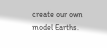create our own model Earths.